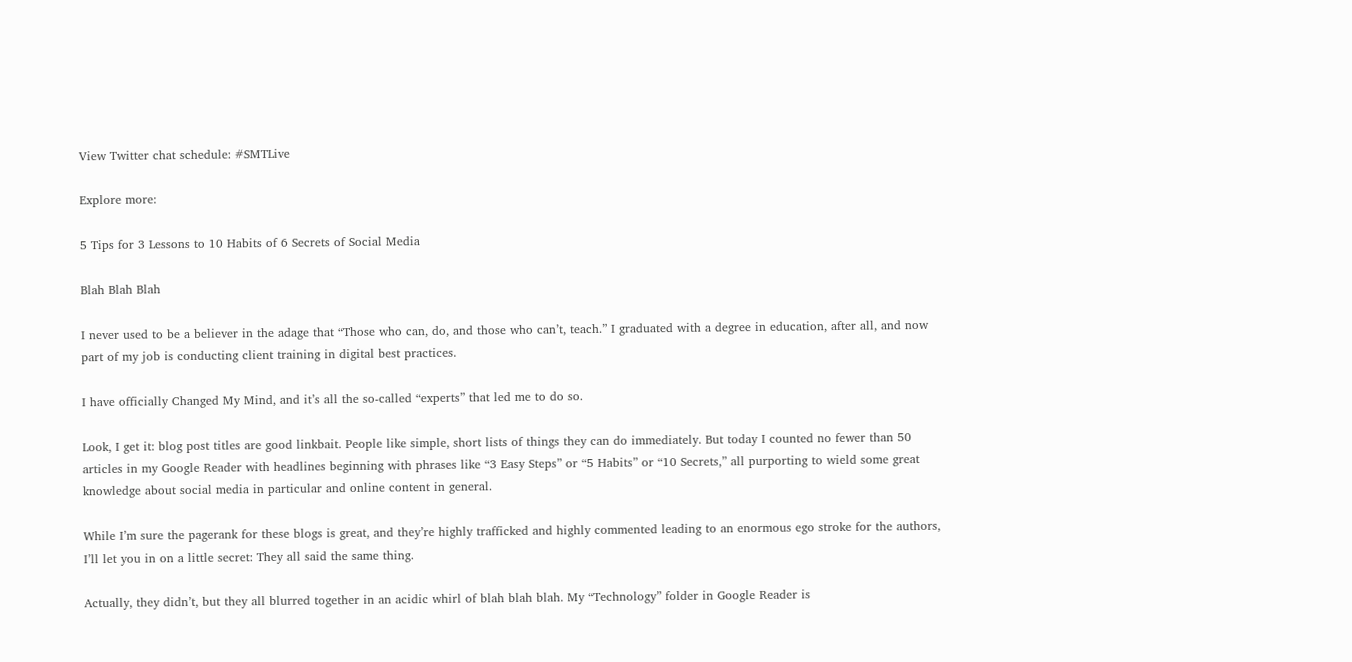View Twitter chat schedule: #SMTLive

Explore more:

5 Tips for 3 Lessons to 10 Habits of 6 Secrets of Social Media

Blah Blah Blah

I never used to be a believer in the adage that “Those who can, do, and those who can’t, teach.” I graduated with a degree in education, after all, and now part of my job is conducting client training in digital best practices.

I have officially Changed My Mind, and it’s all the so-called “experts” that led me to do so.

Look, I get it: blog post titles are good linkbait. People like simple, short lists of things they can do immediately. But today I counted no fewer than 50 articles in my Google Reader with headlines beginning with phrases like “3 Easy Steps” or “5 Habits” or “10 Secrets,” all purporting to wield some great knowledge about social media in particular and online content in general.

While I’m sure the pagerank for these blogs is great, and they’re highly trafficked and highly commented leading to an enormous ego stroke for the authors, I’ll let you in on a little secret: They all said the same thing.

Actually, they didn’t, but they all blurred together in an acidic whirl of blah blah blah. My “Technology” folder in Google Reader is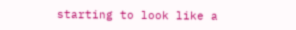starting to look like a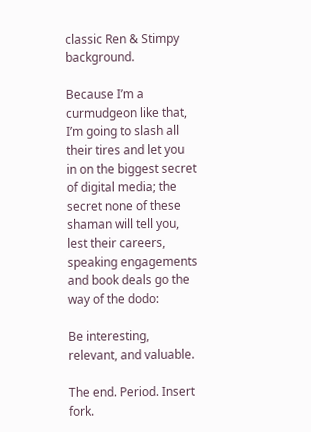classic Ren & Stimpy background.

Because I’m a curmudgeon like that, I’m going to slash all their tires and let you in on the biggest secret of digital media; the secret none of these shaman will tell you, lest their careers, speaking engagements and book deals go the way of the dodo:

Be interesting, relevant, and valuable.

The end. Period. Insert fork.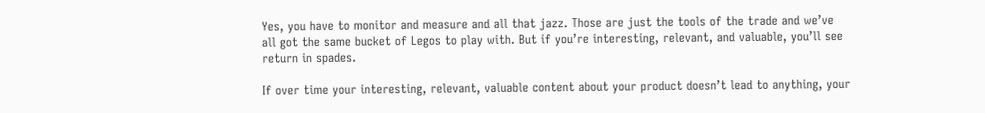Yes, you have to monitor and measure and all that jazz. Those are just the tools of the trade and we’ve all got the same bucket of Legos to play with. But if you’re interesting, relevant, and valuable, you’ll see return in spades.

If over time your interesting, relevant, valuable content about your product doesn’t lead to anything, your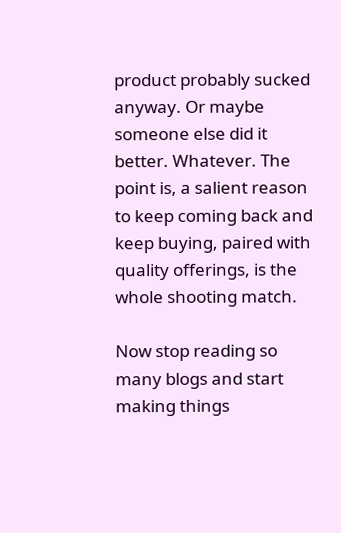product probably sucked anyway. Or maybe someone else did it better. Whatever. The point is, a salient reason to keep coming back and keep buying, paired with quality offerings, is the whole shooting match.

Now stop reading so many blogs and start making things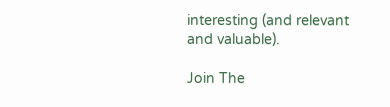interesting (and relevant and valuable).

Join The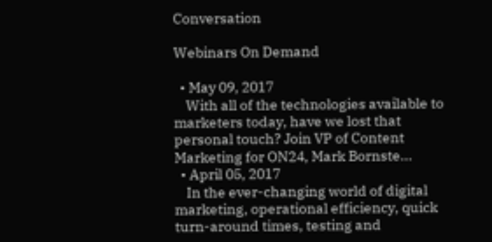Conversation

Webinars On Demand

  • May 09, 2017
    With all of the technologies available to marketers today, have we lost that personal touch? Join VP of Content Marketing for ON24, Mark Bornste...
  • April 05, 2017
    In the ever-changing world of digital marketing, operational efficiency, quick turn-around times, testing and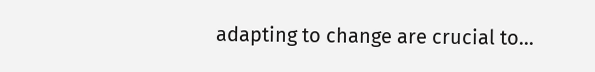adapting to change are crucial to...